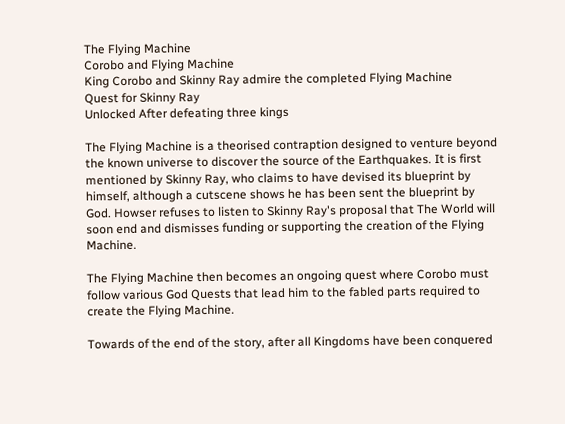The Flying Machine
Corobo and Flying Machine
King Corobo and Skinny Ray admire the completed Flying Machine
Quest for Skinny Ray
Unlocked After defeating three kings

The Flying Machine is a theorised contraption designed to venture beyond the known universe to discover the source of the Earthquakes. It is first mentioned by Skinny Ray, who claims to have devised its blueprint by himself, although a cutscene shows he has been sent the blueprint by God. Howser refuses to listen to Skinny Ray's proposal that The World will soon end and dismisses funding or supporting the creation of the Flying Machine.

The Flying Machine then becomes an ongoing quest where Corobo must follow various God Quests that lead him to the fabled parts required to create the Flying Machine.

Towards of the end of the story, after all Kingdoms have been conquered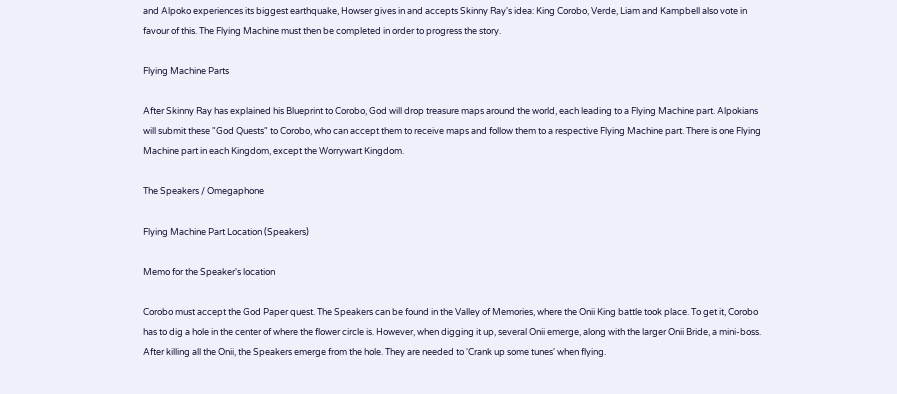and Alpoko experiences its biggest earthquake, Howser gives in and accepts Skinny Ray's idea: King Corobo, Verde, Liam and Kampbell also vote in favour of this. The Flying Machine must then be completed in order to progress the story.

Flying Machine Parts

After Skinny Ray has explained his Blueprint to Corobo, God will drop treasure maps around the world, each leading to a Flying Machine part. Alpokians will submit these "God Quests" to Corobo, who can accept them to receive maps and follow them to a respective Flying Machine part. There is one Flying Machine part in each Kingdom, except the Worrywart Kingdom.

The Speakers / Omegaphone

Flying Machine Part Location (Speakers)

Memo for the Speaker's location

Corobo must accept the God Paper quest. The Speakers can be found in the Valley of Memories, where the Onii King battle took place. To get it, Corobo has to dig a hole in the center of where the flower circle is. However, when digging it up, several Onii emerge, along with the larger Onii Bride, a mini-boss. After killing all the Onii, the Speakers emerge from the hole. They are needed to 'Crank up some tunes' when flying.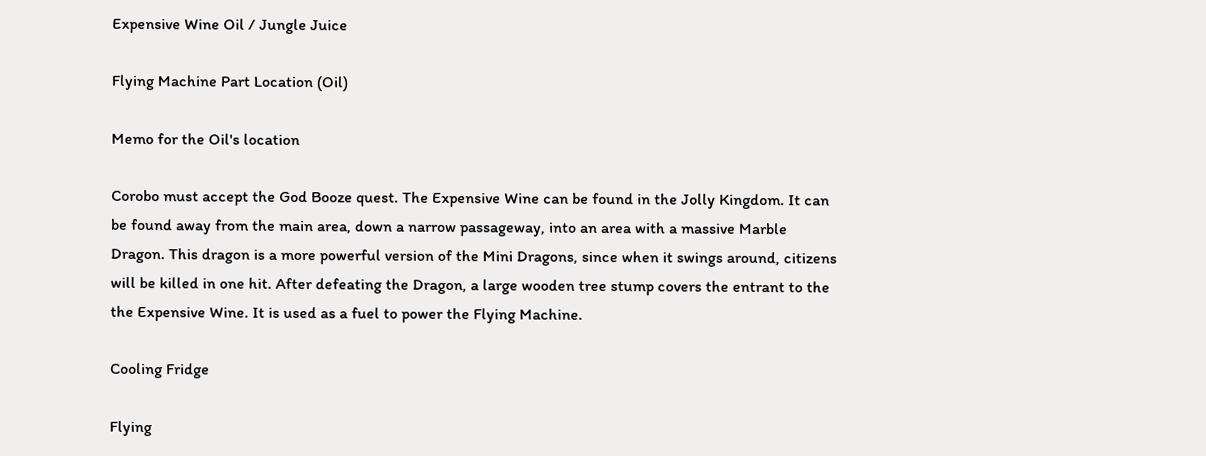Expensive Wine Oil / Jungle Juice

Flying Machine Part Location (Oil)

Memo for the Oil's location

Corobo must accept the God Booze quest. The Expensive Wine can be found in the Jolly Kingdom. It can be found away from the main area, down a narrow passageway, into an area with a massive Marble Dragon. This dragon is a more powerful version of the Mini Dragons, since when it swings around, citizens will be killed in one hit. After defeating the Dragon, a large wooden tree stump covers the entrant to the the Expensive Wine. It is used as a fuel to power the Flying Machine.

Cooling Fridge

Flying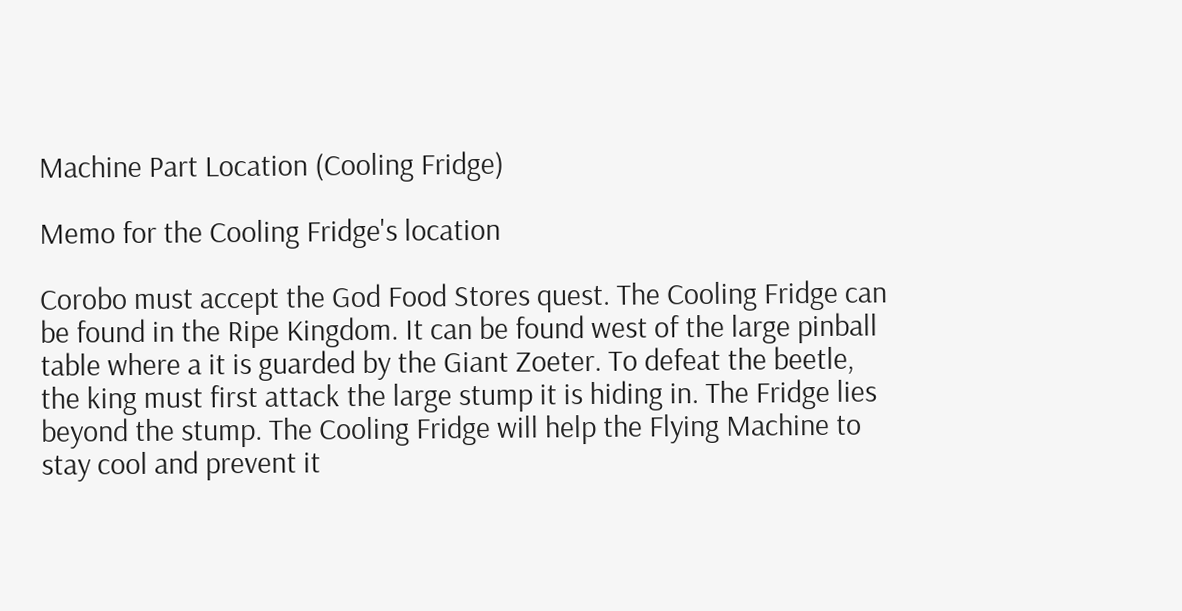Machine Part Location (Cooling Fridge)

Memo for the Cooling Fridge's location

Corobo must accept the God Food Stores quest. The Cooling Fridge can be found in the Ripe Kingdom. It can be found west of the large pinball table where a it is guarded by the Giant Zoeter. To defeat the beetle, the king must first attack the large stump it is hiding in. The Fridge lies beyond the stump. The Cooling Fridge will help the Flying Machine to stay cool and prevent it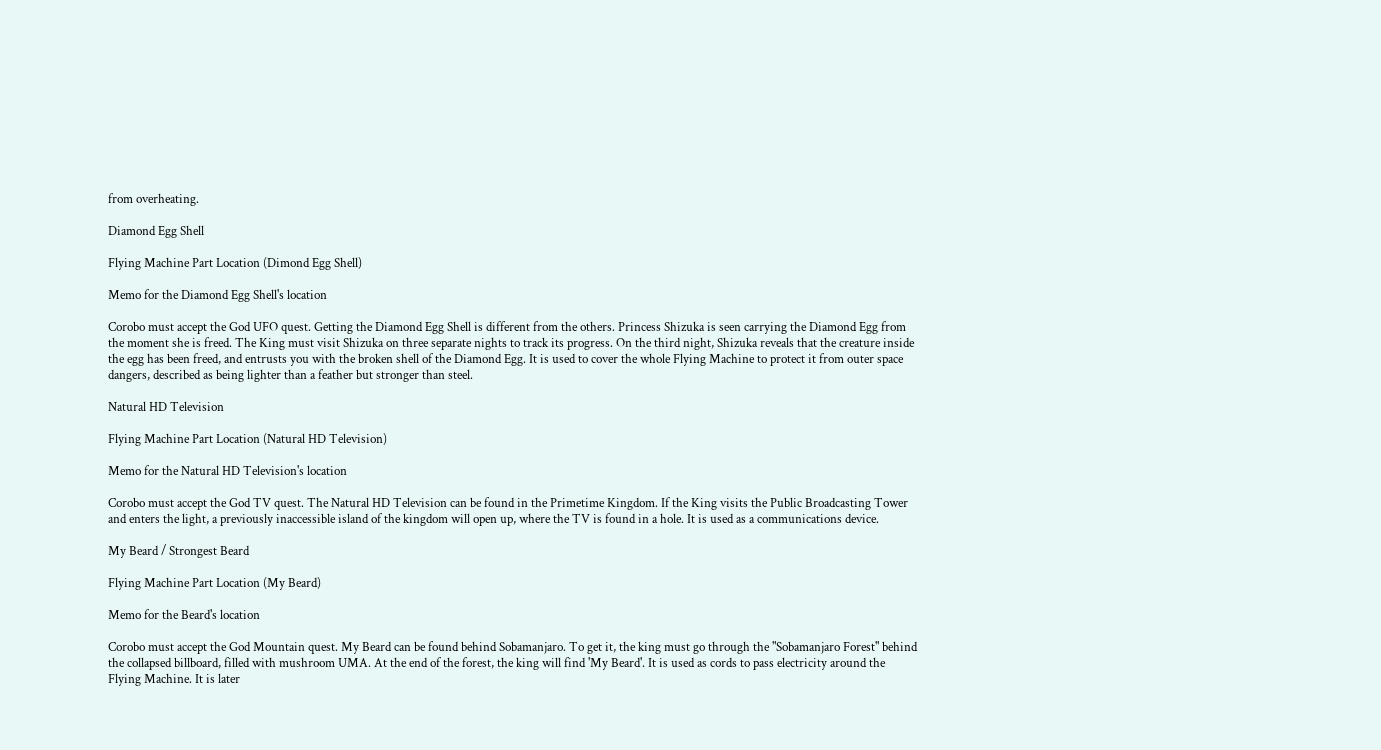from overheating.

Diamond Egg Shell

Flying Machine Part Location (Dimond Egg Shell)

Memo for the Diamond Egg Shell's location

Corobo must accept the God UFO quest. Getting the Diamond Egg Shell is different from the others. Princess Shizuka is seen carrying the Diamond Egg from the moment she is freed. The King must visit Shizuka on three separate nights to track its progress. On the third night, Shizuka reveals that the creature inside the egg has been freed, and entrusts you with the broken shell of the Diamond Egg. It is used to cover the whole Flying Machine to protect it from outer space dangers, described as being lighter than a feather but stronger than steel.

Natural HD Television

Flying Machine Part Location (Natural HD Television)

Memo for the Natural HD Television's location

Corobo must accept the God TV quest. The Natural HD Television can be found in the Primetime Kingdom. If the King visits the Public Broadcasting Tower and enters the light, a previously inaccessible island of the kingdom will open up, where the TV is found in a hole. It is used as a communications device.

My Beard / Strongest Beard

Flying Machine Part Location (My Beard)

Memo for the Beard's location

Corobo must accept the God Mountain quest. My Beard can be found behind Sobamanjaro. To get it, the king must go through the "Sobamanjaro Forest" behind the collapsed billboard, filled with mushroom UMA. At the end of the forest, the king will find 'My Beard'. It is used as cords to pass electricity around the Flying Machine. It is later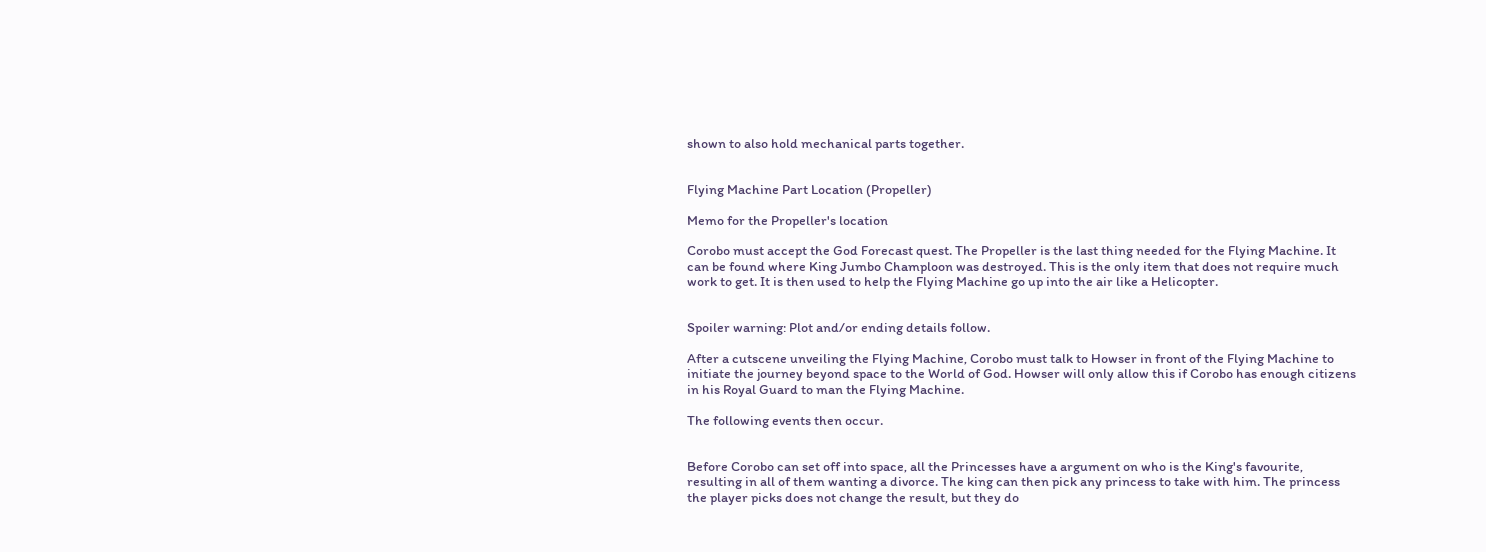shown to also hold mechanical parts together.


Flying Machine Part Location (Propeller)

Memo for the Propeller's location

Corobo must accept the God Forecast quest. The Propeller is the last thing needed for the Flying Machine. It can be found where King Jumbo Champloon was destroyed. This is the only item that does not require much work to get. It is then used to help the Flying Machine go up into the air like a Helicopter.


Spoiler warning: Plot and/or ending details follow.

After a cutscene unveiling the Flying Machine, Corobo must talk to Howser in front of the Flying Machine to initiate the journey beyond space to the World of God. Howser will only allow this if Corobo has enough citizens in his Royal Guard to man the Flying Machine.

The following events then occur.


Before Corobo can set off into space, all the Princesses have a argument on who is the King's favourite, resulting in all of them wanting a divorce. The king can then pick any princess to take with him. The princess the player picks does not change the result, but they do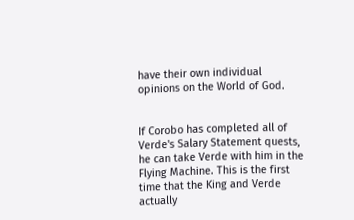have their own individual opinions on the World of God.


If Corobo has completed all of Verde's Salary Statement quests, he can take Verde with him in the Flying Machine. This is the first time that the King and Verde actually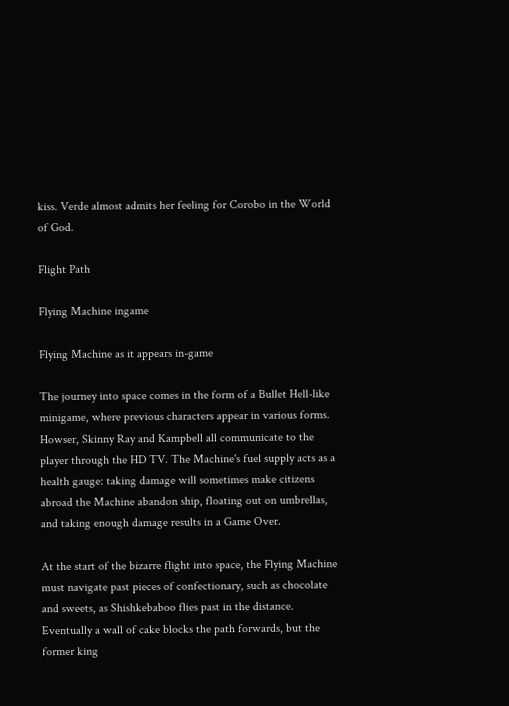kiss. Verde almost admits her feeling for Corobo in the World of God.

Flight Path

Flying Machine ingame

Flying Machine as it appears in-game

The journey into space comes in the form of a Bullet Hell-like minigame, where previous characters appear in various forms. Howser, Skinny Ray and Kampbell all communicate to the player through the HD TV. The Machine's fuel supply acts as a health gauge: taking damage will sometimes make citizens abroad the Machine abandon ship, floating out on umbrellas, and taking enough damage results in a Game Over.

At the start of the bizarre flight into space, the Flying Machine must navigate past pieces of confectionary, such as chocolate and sweets, as Shishkebaboo flies past in the distance. Eventually a wall of cake blocks the path forwards, but the former king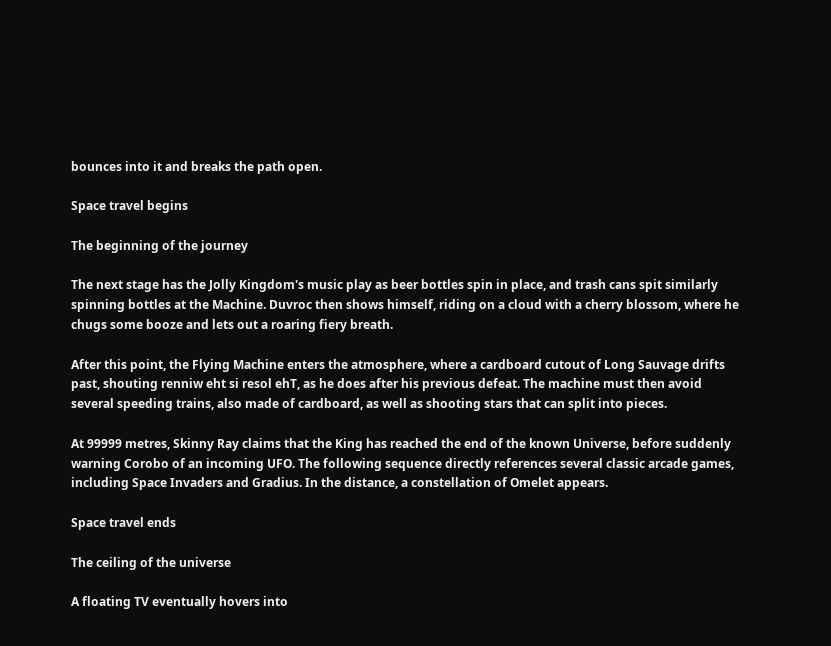bounces into it and breaks the path open.

Space travel begins

The beginning of the journey

The next stage has the Jolly Kingdom's music play as beer bottles spin in place, and trash cans spit similarly spinning bottles at the Machine. Duvroc then shows himself, riding on a cloud with a cherry blossom, where he chugs some booze and lets out a roaring fiery breath.

After this point, the Flying Machine enters the atmosphere, where a cardboard cutout of Long Sauvage drifts past, shouting renniw eht si resol ehT, as he does after his previous defeat. The machine must then avoid several speeding trains, also made of cardboard, as well as shooting stars that can split into pieces.

At 99999 metres, Skinny Ray claims that the King has reached the end of the known Universe, before suddenly warning Corobo of an incoming UFO. The following sequence directly references several classic arcade games, including Space Invaders and Gradius. In the distance, a constellation of Omelet appears.

Space travel ends

The ceiling of the universe

A floating TV eventually hovers into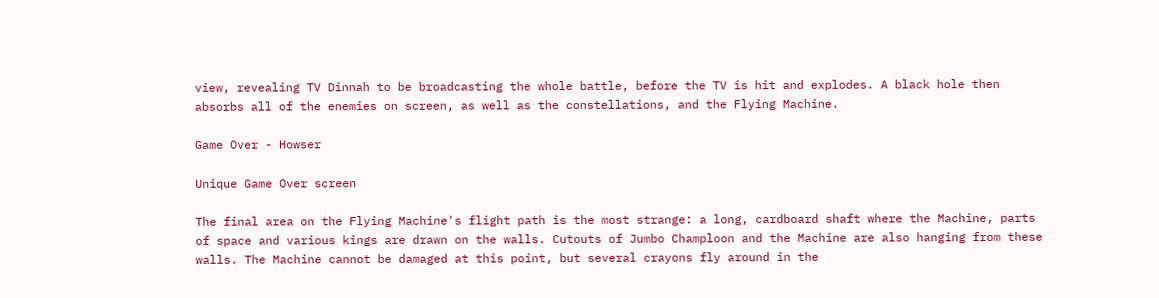view, revealing TV Dinnah to be broadcasting the whole battle, before the TV is hit and explodes. A black hole then absorbs all of the enemies on screen, as well as the constellations, and the Flying Machine.

Game Over - Howser

Unique Game Over screen

The final area on the Flying Machine's flight path is the most strange: a long, cardboard shaft where the Machine, parts of space and various kings are drawn on the walls. Cutouts of Jumbo Champloon and the Machine are also hanging from these walls. The Machine cannot be damaged at this point, but several crayons fly around in the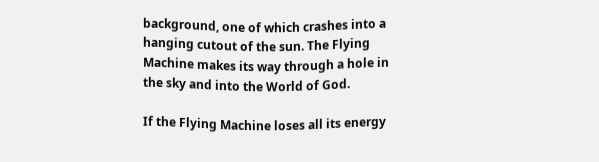background, one of which crashes into a hanging cutout of the sun. The Flying Machine makes its way through a hole in the sky and into the World of God.

If the Flying Machine loses all its energy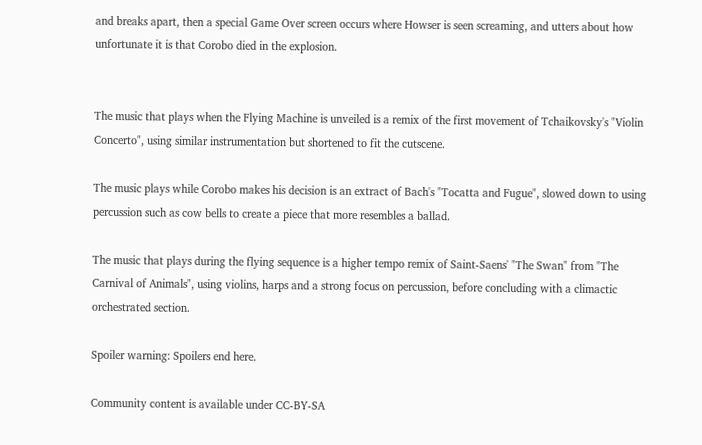and breaks apart, then a special Game Over screen occurs where Howser is seen screaming, and utters about how unfortunate it is that Corobo died in the explosion.


The music that plays when the Flying Machine is unveiled is a remix of the first movement of Tchaikovsky's "Violin Concerto", using similar instrumentation but shortened to fit the cutscene.

The music plays while Corobo makes his decision is an extract of Bach's "Tocatta and Fugue", slowed down to using percussion such as cow bells to create a piece that more resembles a ballad.

The music that plays during the flying sequence is a higher tempo remix of Saint-Saens' "The Swan" from "The Carnival of Animals", using violins, harps and a strong focus on percussion, before concluding with a climactic orchestrated section.

Spoiler warning: Spoilers end here.

Community content is available under CC-BY-SA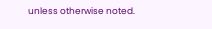unless otherwise noted.